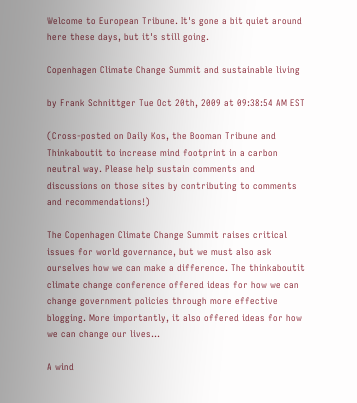Welcome to European Tribune. It's gone a bit quiet around here these days, but it's still going.

Copenhagen Climate Change Summit and sustainable living

by Frank Schnittger Tue Oct 20th, 2009 at 09:38:54 AM EST

(Cross-posted on Daily Kos, the Booman Tribune and Thinkaboutit to increase mind footprint in a carbon neutral way. Please help sustain comments and discussions on those sites by contributing to comments and recommendations!)

The Copenhagen Climate Change Summit raises critical issues for world governance, but we must also ask ourselves how we can make a difference. The thinkaboutit climate change conference offered ideas for how we can change government policies through more effective blogging. More importantly, it also offered ideas for how we can change our lives...

A wind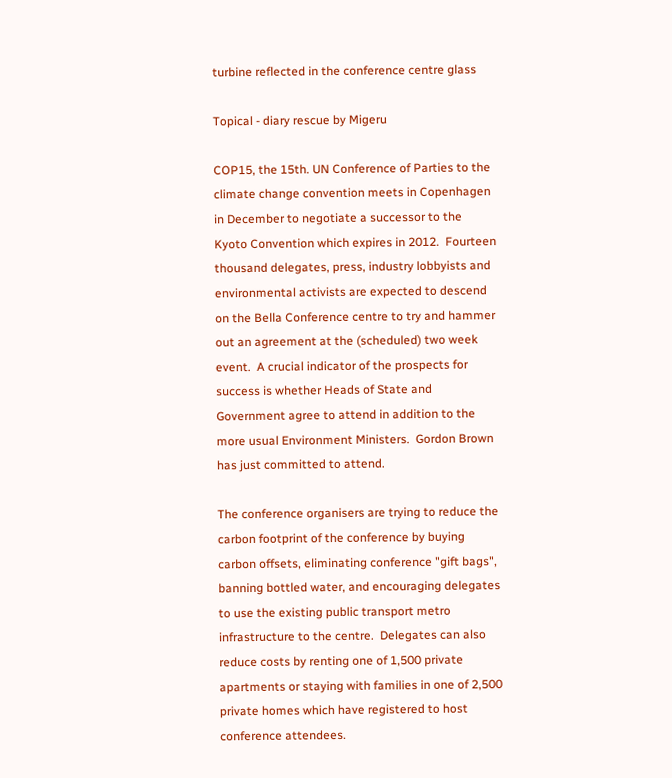turbine reflected in the conference centre glass

Topical - diary rescue by Migeru

COP15, the 15th. UN Conference of Parties to the climate change convention meets in Copenhagen in December to negotiate a successor to the Kyoto Convention which expires in 2012.  Fourteen thousand delegates, press, industry lobbyists and environmental activists are expected to descend on the Bella Conference centre to try and hammer out an agreement at the (scheduled) two week event.  A crucial indicator of the prospects for success is whether Heads of State and Government agree to attend in addition to the more usual Environment Ministers.  Gordon Brown has just committed to attend.

The conference organisers are trying to reduce the carbon footprint of the conference by buying carbon offsets, eliminating conference "gift bags", banning bottled water, and encouraging delegates to use the existing public transport metro infrastructure to the centre.  Delegates can also reduce costs by renting one of 1,500 private apartments or staying with families in one of 2,500 private homes which have registered to host conference attendees.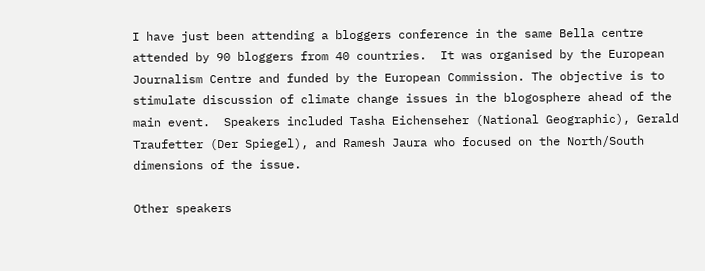I have just been attending a bloggers conference in the same Bella centre attended by 90 bloggers from 40 countries.  It was organised by the European Journalism Centre and funded by the European Commission. The objective is to stimulate discussion of climate change issues in the blogosphere ahead of the main event.  Speakers included Tasha Eichenseher (National Geographic), Gerald Traufetter (Der Spiegel), and Ramesh Jaura who focused on the North/South dimensions of the issue.

Other speakers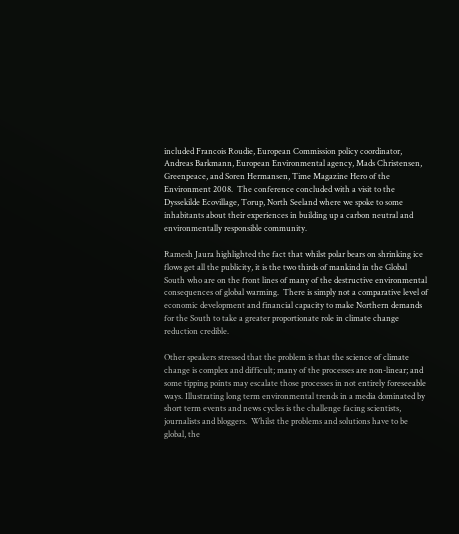included Francois Roudie, European Commission policy coordinator, Andreas Barkmann, European Environmental agency, Mads Christensen, Greenpeace, and Soren Hermansen, Time Magazine Hero of the Environment 2008.  The conference concluded with a visit to the Dyssekilde Ecovillage, Torup, North Seeland where we spoke to some inhabitants about their experiences in building up a carbon neutral and environmentally responsible community.

Ramesh Jaura highlighted the fact that whilst polar bears on shrinking ice flows get all the publicity, it is the two thirds of mankind in the Global South who are on the front lines of many of the destructive environmental consequences of global warming.  There is simply not a comparative level of economic development and financial capacity to make Northern demands for the South to take a greater proportionate role in climate change reduction credible.

Other speakers stressed that the problem is that the science of climate change is complex and difficult; many of the processes are non-linear; and some tipping points may escalate those processes in not entirely foreseeable ways. Illustrating long term environmental trends in a media dominated by short term events and news cycles is the challenge facing scientists, journalists and bloggers.  Whilst the problems and solutions have to be global, the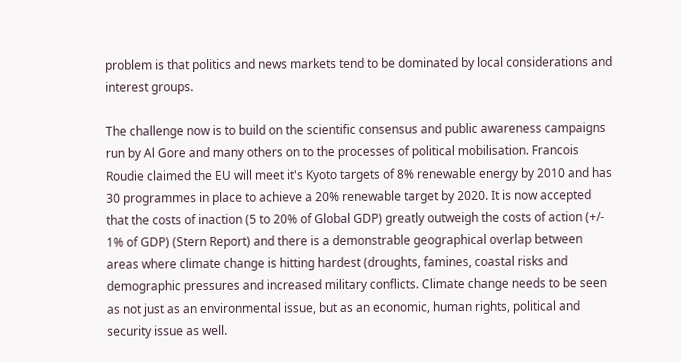problem is that politics and news markets tend to be dominated by local considerations and interest groups.

The challenge now is to build on the scientific consensus and public awareness campaigns run by Al Gore and many others on to the processes of political mobilisation. Francois Roudie claimed the EU will meet it's Kyoto targets of 8% renewable energy by 2010 and has 30 programmes in place to achieve a 20% renewable target by 2020. It is now accepted that the costs of inaction (5 to 20% of Global GDP) greatly outweigh the costs of action (+/- 1% of GDP) (Stern Report) and there is a demonstrable geographical overlap between areas where climate change is hitting hardest (droughts, famines, coastal risks and demographic pressures and increased military conflicts. Climate change needs to be seen as not just as an environmental issue, but as an economic, human rights, political and security issue as well.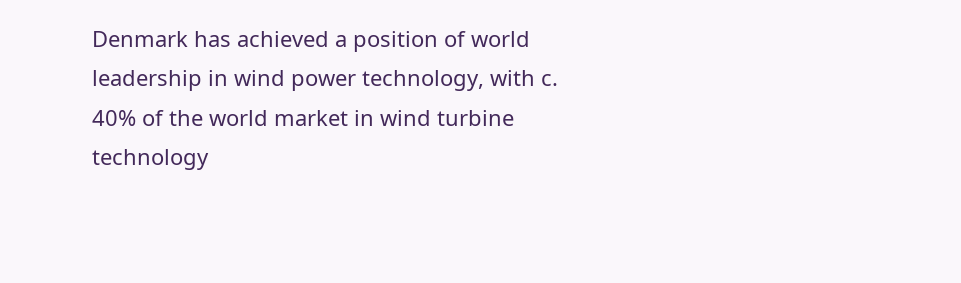Denmark has achieved a position of world leadership in wind power technology, with c. 40% of the world market in wind turbine technology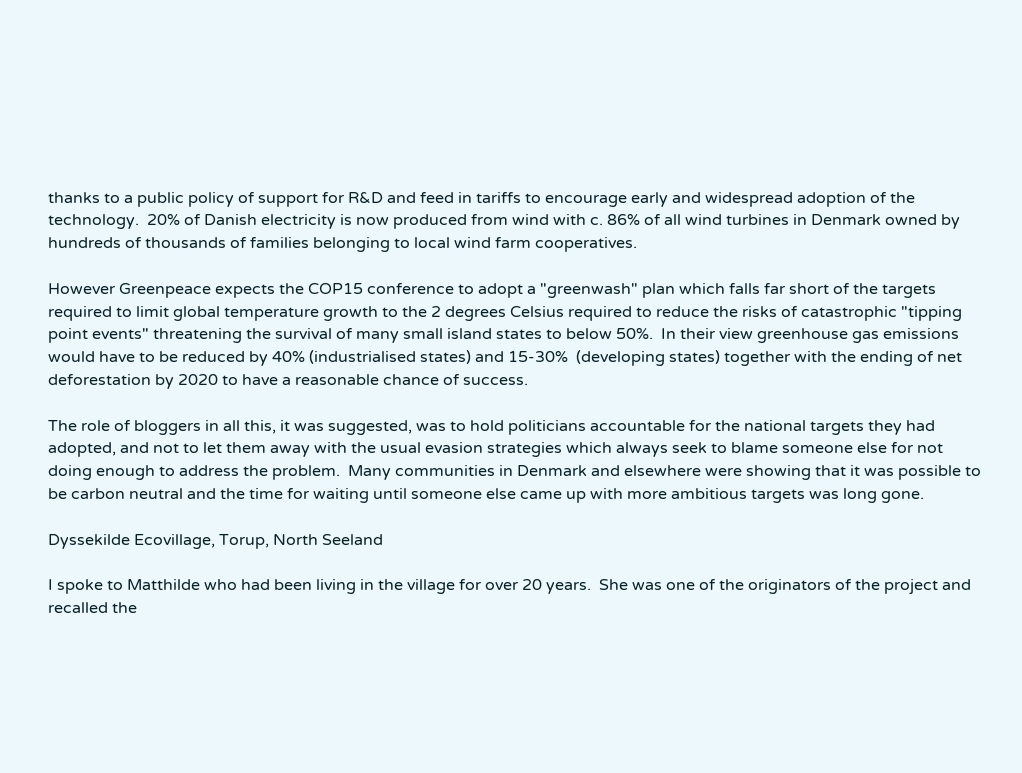thanks to a public policy of support for R&D and feed in tariffs to encourage early and widespread adoption of the technology.  20% of Danish electricity is now produced from wind with c. 86% of all wind turbines in Denmark owned by hundreds of thousands of families belonging to local wind farm cooperatives.

However Greenpeace expects the COP15 conference to adopt a "greenwash" plan which falls far short of the targets required to limit global temperature growth to the 2 degrees Celsius required to reduce the risks of catastrophic "tipping point events" threatening the survival of many small island states to below 50%.  In their view greenhouse gas emissions would have to be reduced by 40% (industrialised states) and 15-30%  (developing states) together with the ending of net deforestation by 2020 to have a reasonable chance of success.

The role of bloggers in all this, it was suggested, was to hold politicians accountable for the national targets they had adopted, and not to let them away with the usual evasion strategies which always seek to blame someone else for not doing enough to address the problem.  Many communities in Denmark and elsewhere were showing that it was possible to be carbon neutral and the time for waiting until someone else came up with more ambitious targets was long gone.

Dyssekilde Ecovillage, Torup, North Seeland

I spoke to Matthilde who had been living in the village for over 20 years.  She was one of the originators of the project and recalled the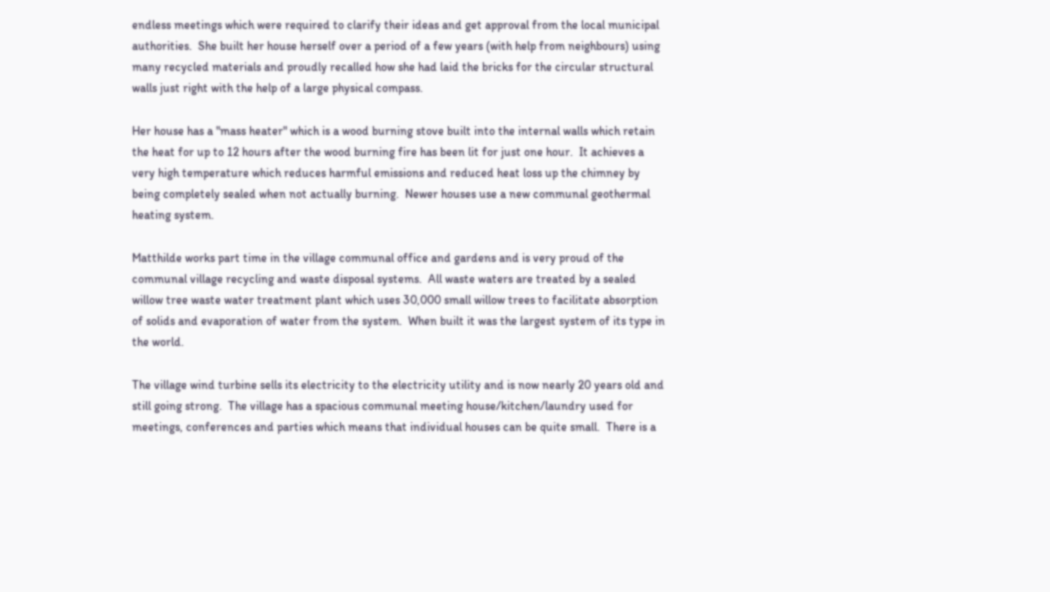endless meetings which were required to clarify their ideas and get approval from the local municipal authorities.  She built her house herself over a period of a few years (with help from neighbours) using many recycled materials and proudly recalled how she had laid the bricks for the circular structural walls just right with the help of a large physical compass.

Her house has a "mass heater" which is a wood burning stove built into the internal walls which retain the heat for up to 12 hours after the wood burning fire has been lit for just one hour.  It achieves a very high temperature which reduces harmful emissions and reduced heat loss up the chimney by being completely sealed when not actually burning.  Newer houses use a new communal geothermal heating system.

Matthilde works part time in the village communal office and gardens and is very proud of the communal village recycling and waste disposal systems.  All waste waters are treated by a sealed willow tree waste water treatment plant which uses 30,000 small willow trees to facilitate absorption of solids and evaporation of water from the system.  When built it was the largest system of its type in the world.

The village wind turbine sells its electricity to the electricity utility and is now nearly 20 years old and still going strong.  The village has a spacious communal meeting house/kitchen/laundry used for meetings, conferences and parties which means that individual houses can be quite small.  There is a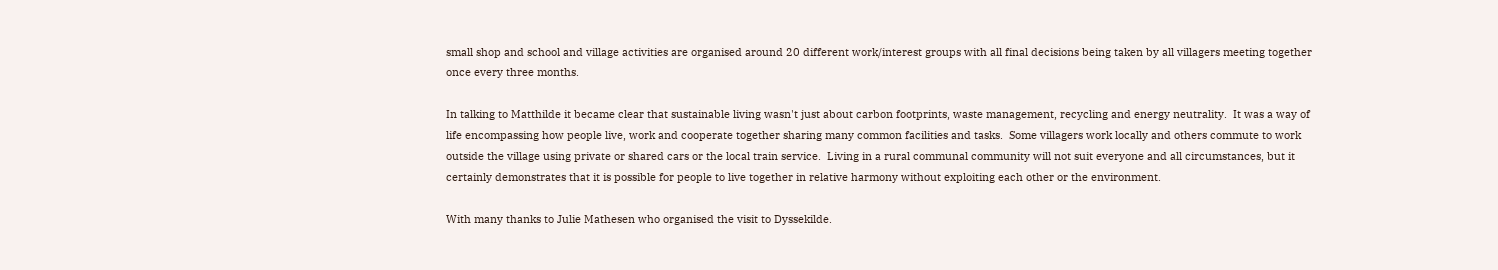small shop and school and village activities are organised around 20 different work/interest groups with all final decisions being taken by all villagers meeting together once every three months.

In talking to Matthilde it became clear that sustainable living wasn't just about carbon footprints, waste management, recycling and energy neutrality.  It was a way of life encompassing how people live, work and cooperate together sharing many common facilities and tasks.  Some villagers work locally and others commute to work outside the village using private or shared cars or the local train service.  Living in a rural communal community will not suit everyone and all circumstances, but it certainly demonstrates that it is possible for people to live together in relative harmony without exploiting each other or the environment.

With many thanks to Julie Mathesen who organised the visit to Dyssekilde.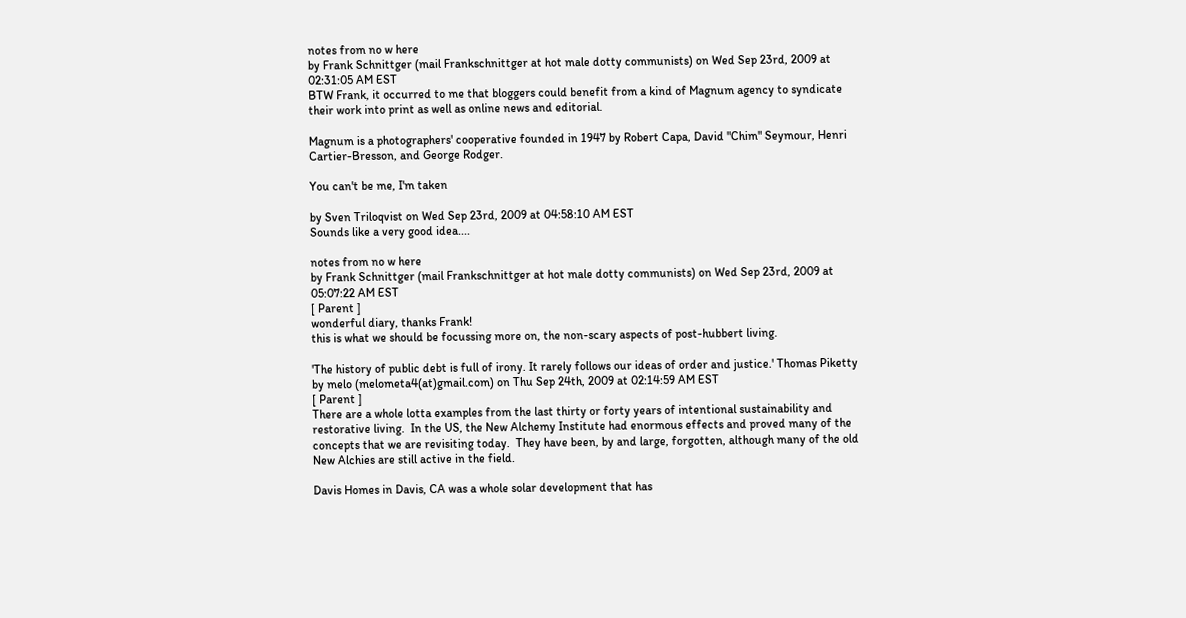notes from no w here
by Frank Schnittger (mail Frankschnittger at hot male dotty communists) on Wed Sep 23rd, 2009 at 02:31:05 AM EST
BTW Frank, it occurred to me that bloggers could benefit from a kind of Magnum agency to syndicate their work into print as well as online news and editorial.

Magnum is a photographers' cooperative founded in 1947 by Robert Capa, David "Chim" Seymour, Henri Cartier-Bresson, and George Rodger.

You can't be me, I'm taken

by Sven Triloqvist on Wed Sep 23rd, 2009 at 04:58:10 AM EST
Sounds like a very good idea....

notes from no w here
by Frank Schnittger (mail Frankschnittger at hot male dotty communists) on Wed Sep 23rd, 2009 at 05:07:22 AM EST
[ Parent ]
wonderful diary, thanks Frank!
this is what we should be focussing more on, the non-scary aspects of post-hubbert living.

'The history of public debt is full of irony. It rarely follows our ideas of order and justice.' Thomas Piketty
by melo (melometa4(at)gmail.com) on Thu Sep 24th, 2009 at 02:14:59 AM EST
[ Parent ]
There are a whole lotta examples from the last thirty or forty years of intentional sustainability and restorative living.  In the US, the New Alchemy Institute had enormous effects and proved many of the concepts that we are revisiting today.  They have been, by and large, forgotten, although many of the old New Alchies are still active in the field.

Davis Homes in Davis, CA was a whole solar development that has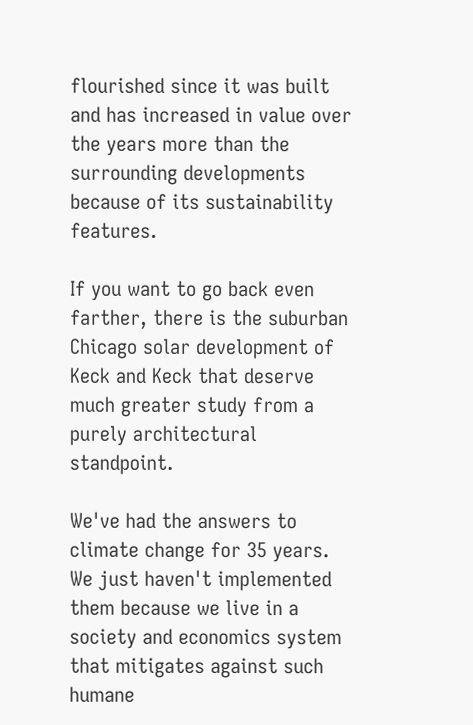flourished since it was built and has increased in value over the years more than the surrounding developments because of its sustainability features.

If you want to go back even farther, there is the suburban Chicago solar development of Keck and Keck that deserve much greater study from a purely architectural standpoint.

We've had the answers to climate change for 35 years.  We just haven't implemented them because we live in a society and economics system that mitigates against such humane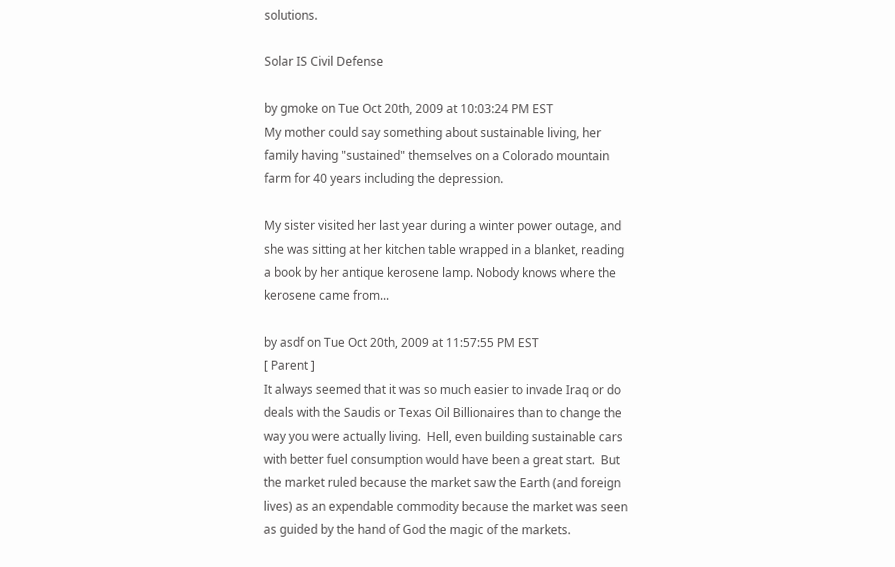solutions.

Solar IS Civil Defense

by gmoke on Tue Oct 20th, 2009 at 10:03:24 PM EST
My mother could say something about sustainable living, her family having "sustained" themselves on a Colorado mountain farm for 40 years including the depression.

My sister visited her last year during a winter power outage, and she was sitting at her kitchen table wrapped in a blanket, reading a book by her antique kerosene lamp. Nobody knows where the kerosene came from...

by asdf on Tue Oct 20th, 2009 at 11:57:55 PM EST
[ Parent ]
It always seemed that it was so much easier to invade Iraq or do deals with the Saudis or Texas Oil Billionaires than to change the way you were actually living.  Hell, even building sustainable cars with better fuel consumption would have been a great start.  But the market ruled because the market saw the Earth (and foreign lives) as an expendable commodity because the market was seen as guided by the hand of God the magic of the markets.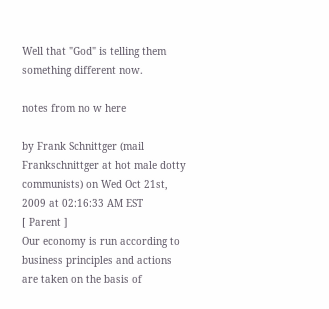Well that "God" is telling them something different now.

notes from no w here

by Frank Schnittger (mail Frankschnittger at hot male dotty communists) on Wed Oct 21st, 2009 at 02:16:33 AM EST
[ Parent ]
Our economy is run according to business principles and actions are taken on the basis of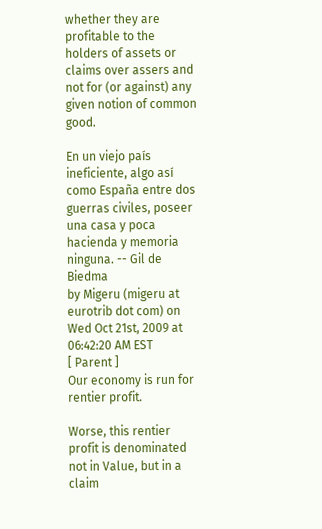whether they are profitable to the holders of assets or claims over assers and not for (or against) any given notion of common good.

En un viejo país ineficiente, algo así como España entre dos guerras civiles, poseer una casa y poca hacienda y memoria ninguna. -- Gil de Biedma
by Migeru (migeru at eurotrib dot com) on Wed Oct 21st, 2009 at 06:42:20 AM EST
[ Parent ]
Our economy is run for rentier profit.

Worse, this rentier profit is denominated not in Value, but in a claim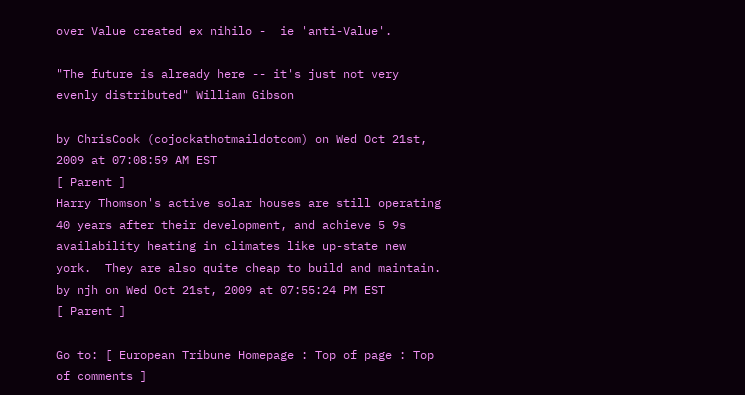over Value created ex nihilo -  ie 'anti-Value'.

"The future is already here -- it's just not very evenly distributed" William Gibson

by ChrisCook (cojockathotmaildotcom) on Wed Oct 21st, 2009 at 07:08:59 AM EST
[ Parent ]
Harry Thomson's active solar houses are still operating 40 years after their development, and achieve 5 9s availability heating in climates like up-state new york.  They are also quite cheap to build and maintain.
by njh on Wed Oct 21st, 2009 at 07:55:24 PM EST
[ Parent ]

Go to: [ European Tribune Homepage : Top of page : Top of comments ]